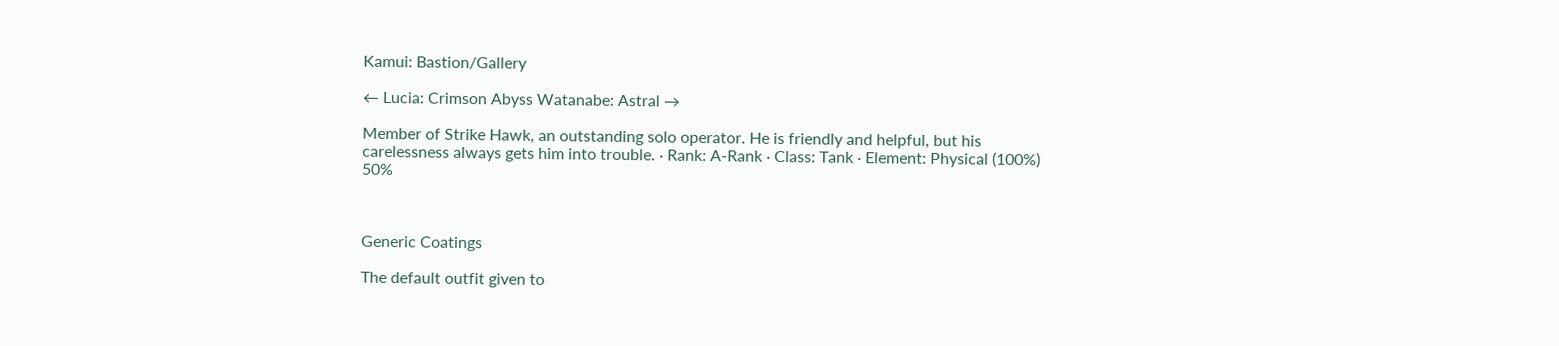Kamui: Bastion/Gallery

← Lucia: Crimson Abyss Watanabe: Astral →

Member of Strike Hawk, an outstanding solo operator. He is friendly and helpful, but his carelessness always gets him into trouble. · Rank: A-Rank · Class: Tank · Element: Physical (100%) 50%



Generic Coatings

The default outfit given to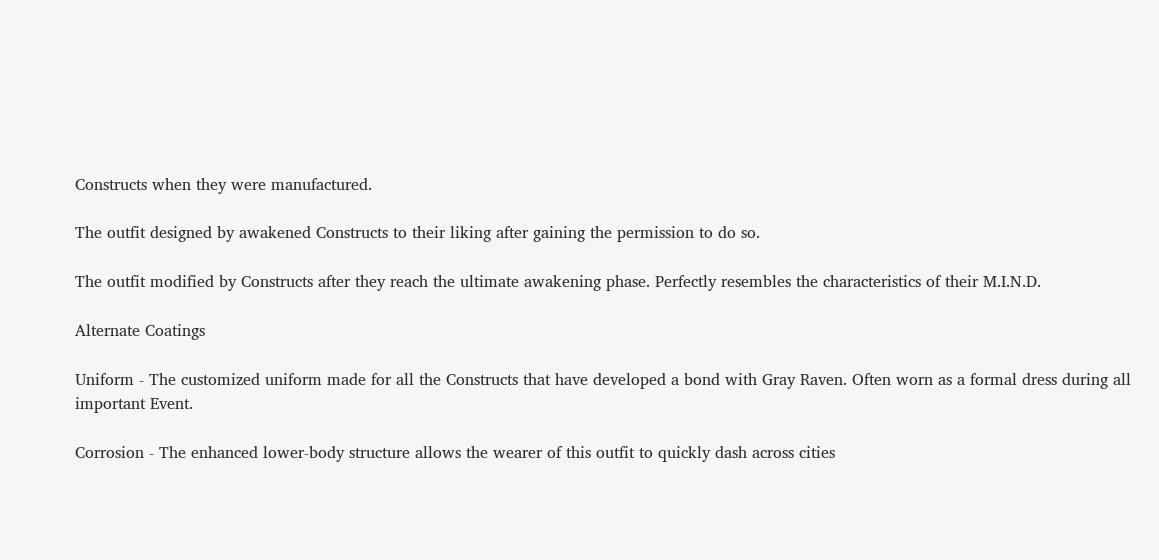Constructs when they were manufactured.

The outfit designed by awakened Constructs to their liking after gaining the permission to do so.

The outfit modified by Constructs after they reach the ultimate awakening phase. Perfectly resembles the characteristics of their M.I.N.D.

Alternate Coatings

Uniform - The customized uniform made for all the Constructs that have developed a bond with Gray Raven. Often worn as a formal dress during all important Event.

Corrosion - The enhanced lower-body structure allows the wearer of this outfit to quickly dash across cities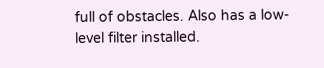full of obstacles. Also has a low-level filter installed.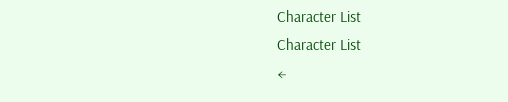Character List
Character List
←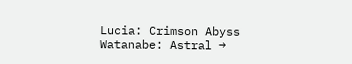Lucia: Crimson Abyss Watanabe: Astral →